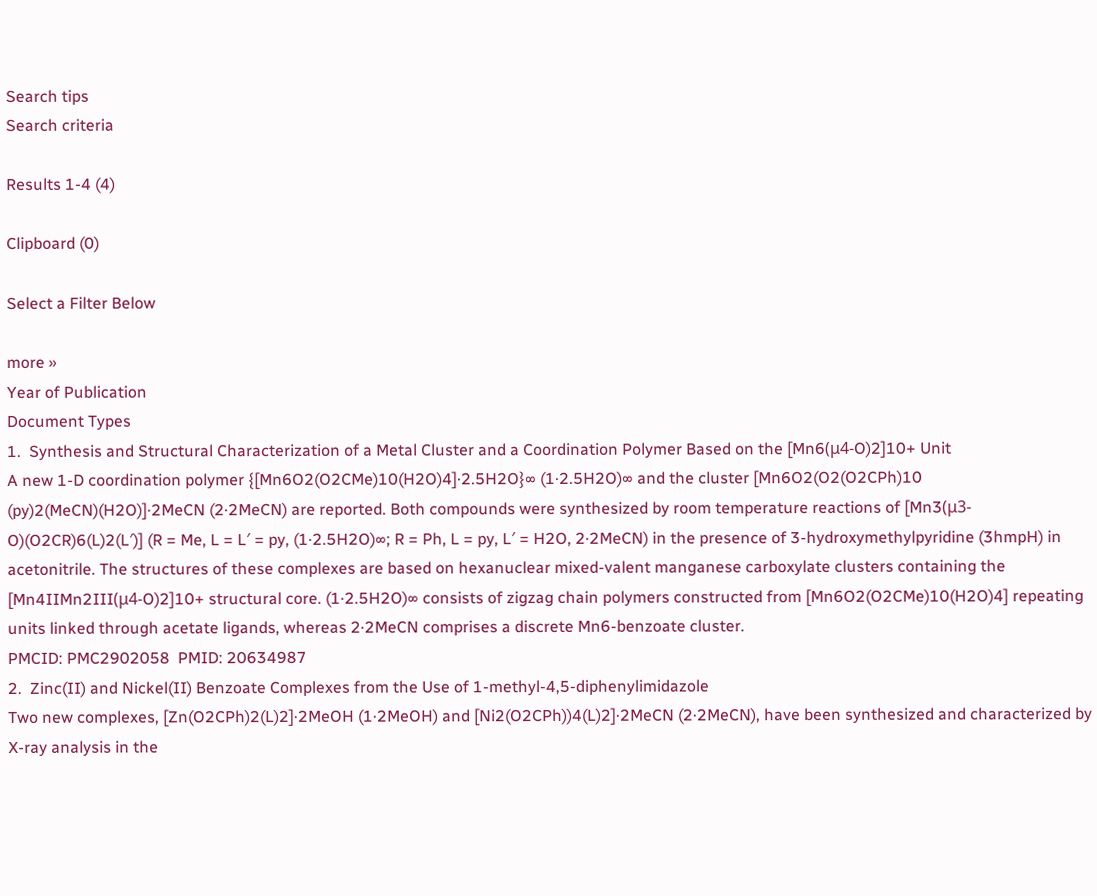Search tips
Search criteria

Results 1-4 (4)

Clipboard (0)

Select a Filter Below

more »
Year of Publication
Document Types
1.  Synthesis and Structural Characterization of a Metal Cluster and a Coordination Polymer Based on the [Mn6(μ4-O)2]10+ Unit
A new 1-D coordination polymer {[Mn6O2(O2CMe)10(H2O)4]·2.5H2O}∞ (1·2.5H2O)∞ and the cluster [Mn6O2(O2(O2CPh)10 (py)2(MeCN)(H2O)]·2MeCN (2·2MeCN) are reported. Both compounds were synthesized by room temperature reactions of [Mn3(μ3-O)(O2CR)6(L)2(L′)] (R = Me, L = L′ = py, (1·2.5H2O)∞; R = Ph, L = py, L′ = H2O, 2·2MeCN) in the presence of 3-hydroxymethylpyridine (3hmpH) in acetonitrile. The structures of these complexes are based on hexanuclear mixed-valent manganese carboxylate clusters containing the [Mn4IIMn2III(μ4-O)2]10+ structural core. (1·2.5H2O)∞ consists of zigzag chain polymers constructed from [Mn6O2(O2CMe)10(H2O)4] repeating units linked through acetate ligands, whereas 2·2MeCN comprises a discrete Mn6-benzoate cluster.
PMCID: PMC2902058  PMID: 20634987
2.  Zinc(II) and Nickel(II) Benzoate Complexes from the Use of 1-methyl-4,5-diphenylimidazole
Two new complexes, [Zn(O2CPh)2(L)2]·2MeOH (1·2MeOH) and [Ni2(O2CPh))4(L)2]·2MeCN (2·2MeCN), have been synthesized and characterized by X-ray analysis in the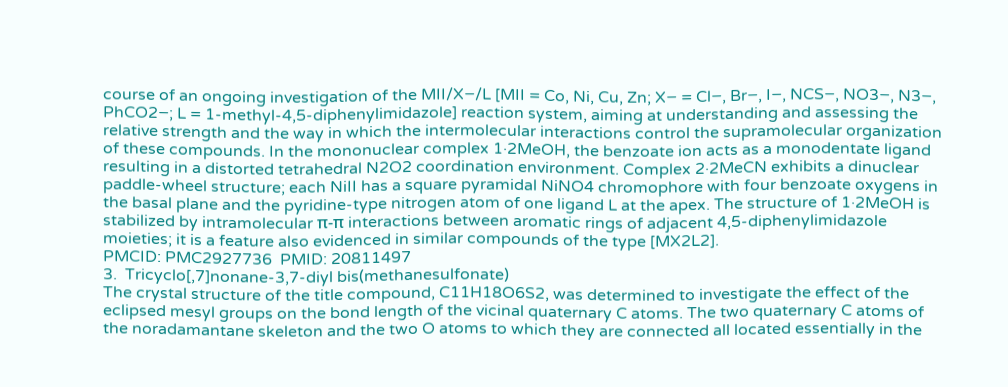course of an ongoing investigation of the MII/X−/L [MII = Co, Ni, Cu, Zn; X− = Cl−, Br−, I−, NCS−, NO3−, N3−, PhCO2−; L = 1-methyl-4,5-diphenylimidazole] reaction system, aiming at understanding and assessing the relative strength and the way in which the intermolecular interactions control the supramolecular organization of these compounds. In the mononuclear complex 1·2MeOH, the benzoate ion acts as a monodentate ligand resulting in a distorted tetrahedral N2O2 coordination environment. Complex 2·2MeCN exhibits a dinuclear paddle-wheel structure; each NiII has a square pyramidal NiNO4 chromophore with four benzoate oxygens in the basal plane and the pyridine-type nitrogen atom of one ligand L at the apex. The structure of 1·2MeOH is stabilized by intramolecular π-π interactions between aromatic rings of adjacent 4,5-diphenylimidazole moieties; it is a feature also evidenced in similar compounds of the type [MX2L2].
PMCID: PMC2927736  PMID: 20811497
3.  Tricyclo[,7]nonane-3,7-diyl bis(methanesulfonate)
The crystal structure of the title compound, C11H18O6S2, was determined to investigate the effect of the eclipsed mesyl groups on the bond length of the vicinal quaternary C atoms. The two quaternary C atoms of the noradamantane skeleton and the two O atoms to which they are connected all located essentially in the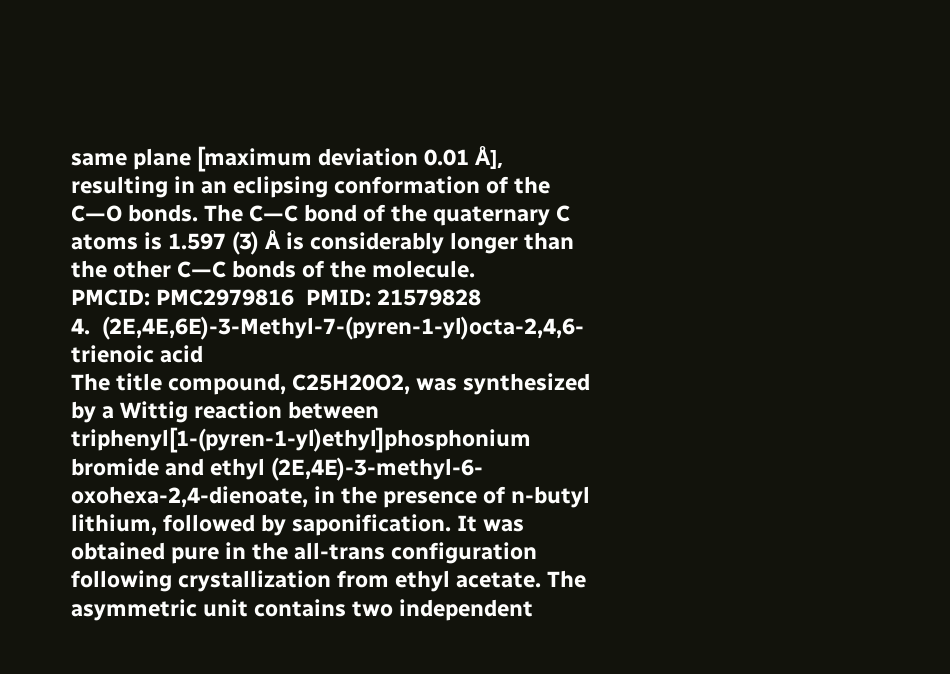same plane [maximum deviation 0.01 Å], resulting in an eclipsing conformation of the C—O bonds. The C—C bond of the quaternary C atoms is 1.597 (3) Å is considerably longer than the other C—C bonds of the molecule.
PMCID: PMC2979816  PMID: 21579828
4.  (2E,4E,6E)-3-Methyl-7-(pyren-1-yl)octa-2,4,6-trienoic acid
The title compound, C25H20O2, was synthesized by a Wittig reaction between triphenyl[1-(pyren-1-yl)ethyl]phosphonium bromide and ethyl (2E,4E)-3-methyl-6-oxohexa-2,4-dienoate, in the presence of n-butyl lithium, followed by saponification. It was obtained pure in the all-trans configuration following crystallization from ethyl acetate. The asymmetric unit contains two independent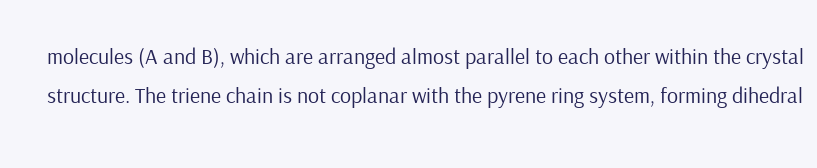molecules (A and B), which are arranged almost parallel to each other within the crystal structure. The triene chain is not coplanar with the pyrene ring system, forming dihedral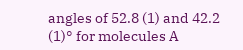angles of 52.8 (1) and 42.2 (1)° for molecules A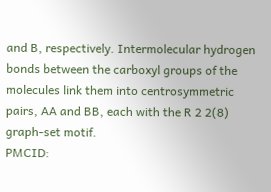and B, respectively. Intermolecular hydrogen bonds between the carboxyl groups of the molecules link them into centrosymmetric pairs, AA and BB, each with the R 2 2(8) graph-set motif.
PMCID: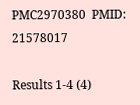PMC2970380  PMID: 21578017

Results 1-4 (4)